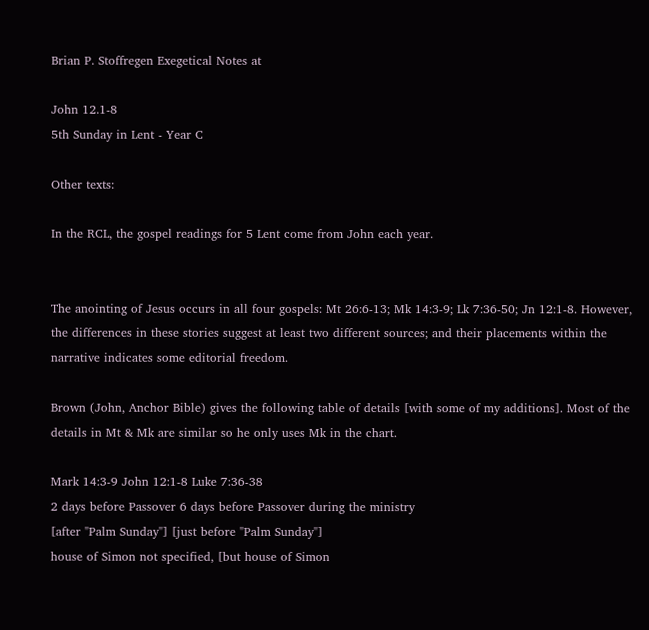Brian P. Stoffregen Exegetical Notes at

John 12.1-8
5th Sunday in Lent - Year C

Other texts:

In the RCL, the gospel readings for 5 Lent come from John each year.


The anointing of Jesus occurs in all four gospels: Mt 26:6-13; Mk 14:3-9; Lk 7:36-50; Jn 12:1-8. However, the differences in these stories suggest at least two different sources; and their placements within the narrative indicates some editorial freedom.

Brown (John, Anchor Bible) gives the following table of details [with some of my additions]. Most of the details in Mt & Mk are similar so he only uses Mk in the chart.

Mark 14:3-9 John 12:1-8 Luke 7:36-38
2 days before Passover 6 days before Passover during the ministry
[after "Palm Sunday"] [just before "Palm Sunday"]
house of Simon not specified, [but house of Simon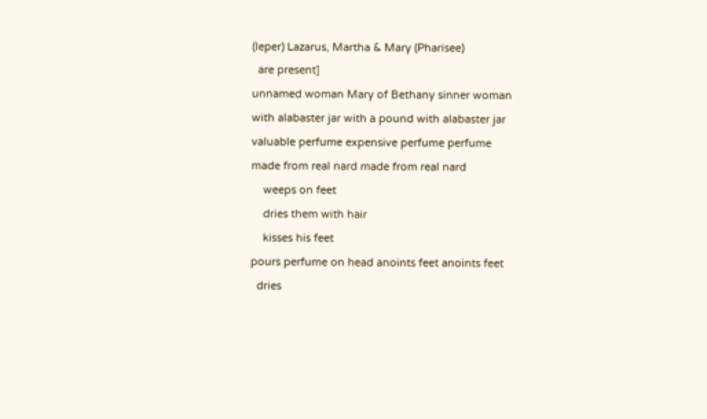(leper) Lazarus, Martha & Mary (Pharisee)
  are present]
unnamed woman Mary of Bethany sinner woman
with alabaster jar with a pound with alabaster jar
valuable perfume expensive perfume perfume
made from real nard made from real nard
    weeps on feet
    dries them with hair
    kisses his feet
pours perfume on head anoints feet anoints feet
  dries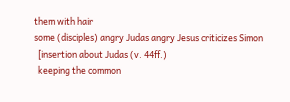them with hair
some (disciples) angry Judas angry Jesus criticizes Simon
  [insertion about Judas (v. 44ff.)
  keeping the common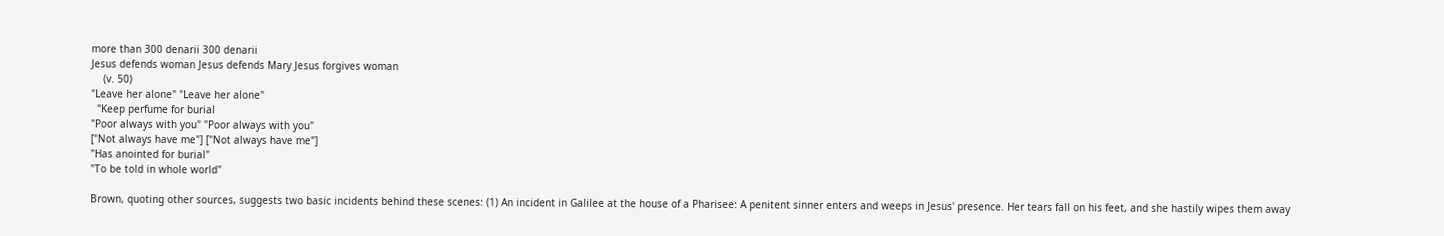more than 300 denarii 300 denarii
Jesus defends woman Jesus defends Mary Jesus forgives woman
    (v. 50)
"Leave her alone" "Leave her alone"
  "Keep perfume for burial
"Poor always with you" "Poor always with you"
["Not always have me"] ["Not always have me"]
"Has anointed for burial"
"To be told in whole world"

Brown, quoting other sources, suggests two basic incidents behind these scenes: (1) An incident in Galilee at the house of a Pharisee: A penitent sinner enters and weeps in Jesus' presence. Her tears fall on his feet, and she hastily wipes them away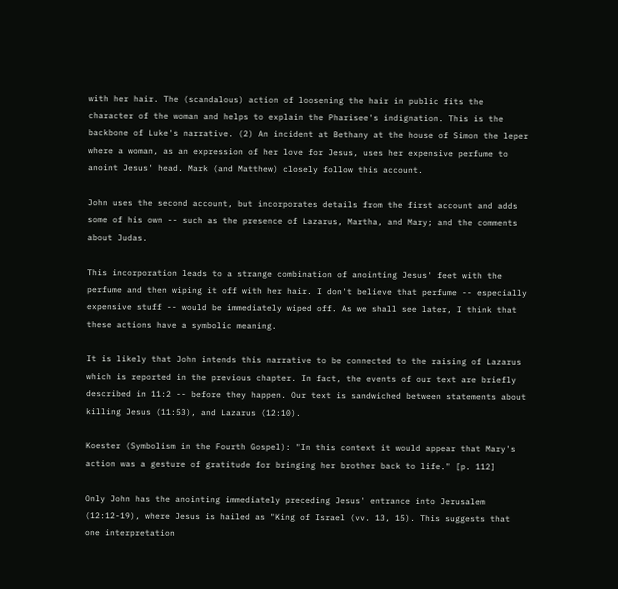with her hair. The (scandalous) action of loosening the hair in public fits the character of the woman and helps to explain the Pharisee's indignation. This is the backbone of Luke's narrative. (2) An incident at Bethany at the house of Simon the leper where a woman, as an expression of her love for Jesus, uses her expensive perfume to anoint Jesus' head. Mark (and Matthew) closely follow this account.

John uses the second account, but incorporates details from the first account and adds some of his own -- such as the presence of Lazarus, Martha, and Mary; and the comments about Judas.

This incorporation leads to a strange combination of anointing Jesus' feet with the perfume and then wiping it off with her hair. I don't believe that perfume -- especially expensive stuff -- would be immediately wiped off. As we shall see later, I think that these actions have a symbolic meaning.

It is likely that John intends this narrative to be connected to the raising of Lazarus which is reported in the previous chapter. In fact, the events of our text are briefly described in 11:2 -- before they happen. Our text is sandwiched between statements about killing Jesus (11:53), and Lazarus (12:10).

Koester (Symbolism in the Fourth Gospel): "In this context it would appear that Mary's action was a gesture of gratitude for bringing her brother back to life." [p. 112]

Only John has the anointing immediately preceding Jesus' entrance into Jerusalem (12:12-19), where Jesus is hailed as "King of Israel (vv. 13, 15). This suggests that one interpretation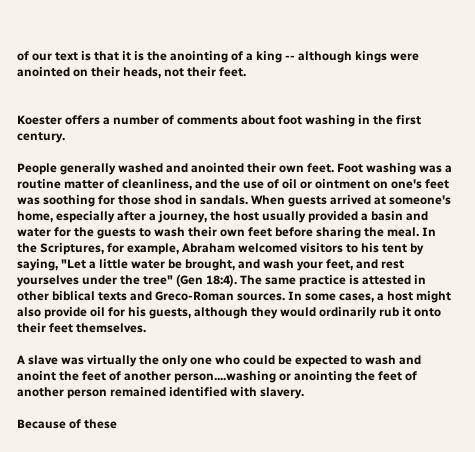of our text is that it is the anointing of a king -- although kings were anointed on their heads, not their feet.


Koester offers a number of comments about foot washing in the first century.

People generally washed and anointed their own feet. Foot washing was a routine matter of cleanliness, and the use of oil or ointment on one's feet was soothing for those shod in sandals. When guests arrived at someone's home, especially after a journey, the host usually provided a basin and water for the guests to wash their own feet before sharing the meal. In the Scriptures, for example, Abraham welcomed visitors to his tent by saying, "Let a little water be brought, and wash your feet, and rest yourselves under the tree" (Gen 18:4). The same practice is attested in other biblical texts and Greco-Roman sources. In some cases, a host might also provide oil for his guests, although they would ordinarily rub it onto their feet themselves.

A slave was virtually the only one who could be expected to wash and anoint the feet of another person....washing or anointing the feet of another person remained identified with slavery.

Because of these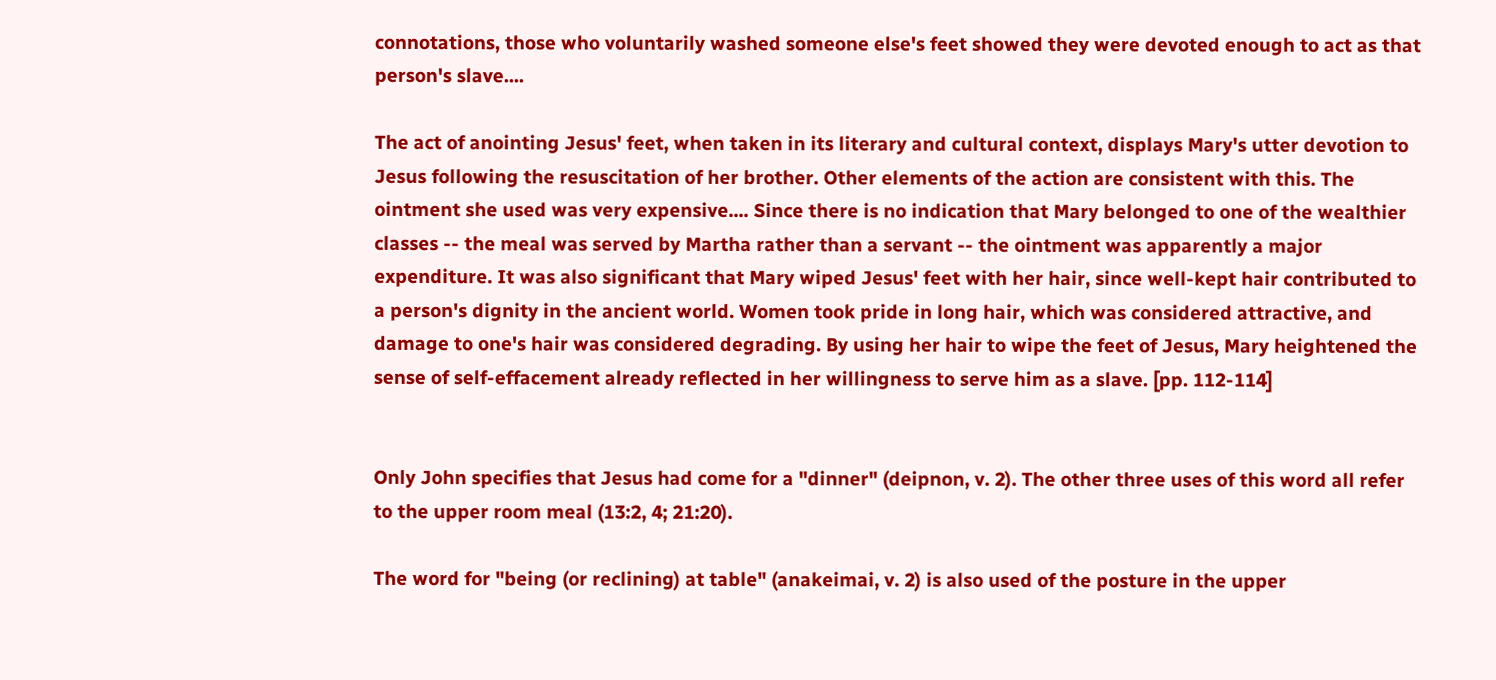connotations, those who voluntarily washed someone else's feet showed they were devoted enough to act as that person's slave....

The act of anointing Jesus' feet, when taken in its literary and cultural context, displays Mary's utter devotion to Jesus following the resuscitation of her brother. Other elements of the action are consistent with this. The ointment she used was very expensive.... Since there is no indication that Mary belonged to one of the wealthier classes -- the meal was served by Martha rather than a servant -- the ointment was apparently a major expenditure. It was also significant that Mary wiped Jesus' feet with her hair, since well-kept hair contributed to a person's dignity in the ancient world. Women took pride in long hair, which was considered attractive, and damage to one's hair was considered degrading. By using her hair to wipe the feet of Jesus, Mary heightened the sense of self-effacement already reflected in her willingness to serve him as a slave. [pp. 112-114]


Only John specifies that Jesus had come for a "dinner" (deipnon, v. 2). The other three uses of this word all refer to the upper room meal (13:2, 4; 21:20).

The word for "being (or reclining) at table" (anakeimai, v. 2) is also used of the posture in the upper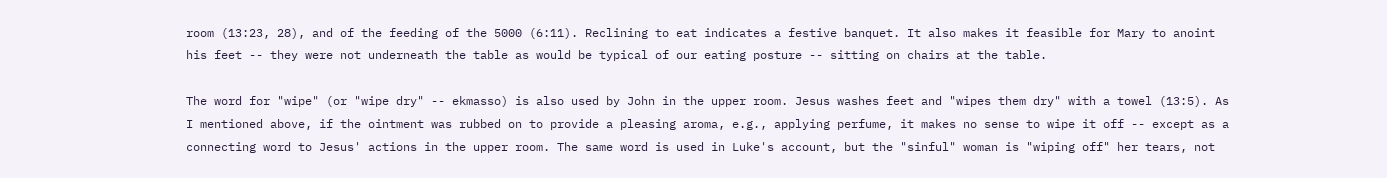room (13:23, 28), and of the feeding of the 5000 (6:11). Reclining to eat indicates a festive banquet. It also makes it feasible for Mary to anoint his feet -- they were not underneath the table as would be typical of our eating posture -- sitting on chairs at the table.

The word for "wipe" (or "wipe dry" -- ekmasso) is also used by John in the upper room. Jesus washes feet and "wipes them dry" with a towel (13:5). As I mentioned above, if the ointment was rubbed on to provide a pleasing aroma, e.g., applying perfume, it makes no sense to wipe it off -- except as a connecting word to Jesus' actions in the upper room. The same word is used in Luke's account, but the "sinful" woman is "wiping off" her tears, not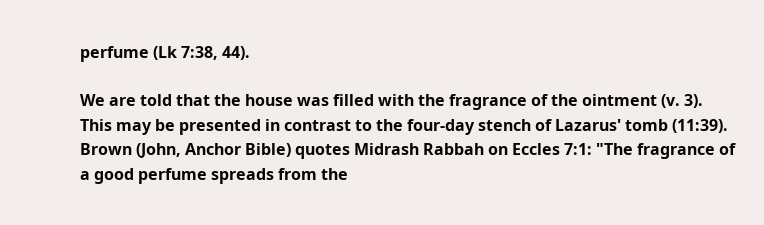perfume (Lk 7:38, 44).

We are told that the house was filled with the fragrance of the ointment (v. 3). This may be presented in contrast to the four-day stench of Lazarus' tomb (11:39). Brown (John, Anchor Bible) quotes Midrash Rabbah on Eccles 7:1: "The fragrance of a good perfume spreads from the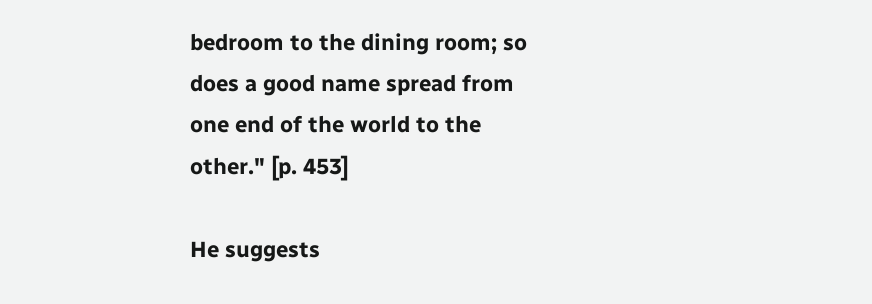bedroom to the dining room; so does a good name spread from one end of the world to the other." [p. 453]

He suggests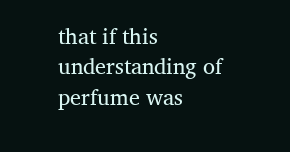that if this understanding of perfume was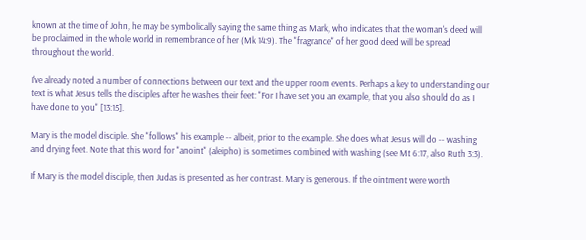known at the time of John, he may be symbolically saying the same thing as Mark, who indicates that the woman's deed will be proclaimed in the whole world in remembrance of her (Mk 14:9). The "fragrance" of her good deed will be spread throughout the world.

I've already noted a number of connections between our text and the upper room events. Perhaps a key to understanding our text is what Jesus tells the disciples after he washes their feet: "For I have set you an example, that you also should do as I have done to you" [13:15].

Mary is the model disciple. She "follows" his example -- albeit, prior to the example. She does what Jesus will do -- washing and drying feet. Note that this word for "anoint" (aleipho) is sometimes combined with washing (see Mt 6:17, also Ruth 3:3).

If Mary is the model disciple, then Judas is presented as her contrast. Mary is generous. If the ointment were worth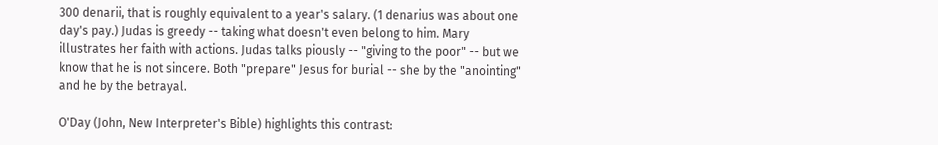300 denarii, that is roughly equivalent to a year's salary. (1 denarius was about one day's pay.) Judas is greedy -- taking what doesn't even belong to him. Mary illustrates her faith with actions. Judas talks piously -- "giving to the poor" -- but we know that he is not sincere. Both "prepare" Jesus for burial -- she by the "anointing" and he by the betrayal.

O'Day (John, New Interpreter's Bible) highlights this contrast: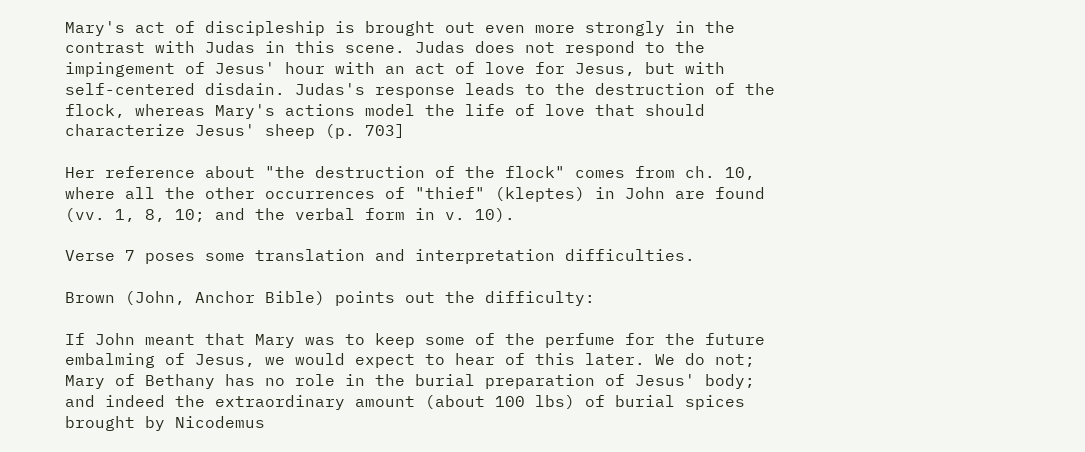Mary's act of discipleship is brought out even more strongly in the contrast with Judas in this scene. Judas does not respond to the impingement of Jesus' hour with an act of love for Jesus, but with self-centered disdain. Judas's response leads to the destruction of the flock, whereas Mary's actions model the life of love that should characterize Jesus' sheep (p. 703]

Her reference about "the destruction of the flock" comes from ch. 10, where all the other occurrences of "thief" (kleptes) in John are found (vv. 1, 8, 10; and the verbal form in v. 10).

Verse 7 poses some translation and interpretation difficulties.

Brown (John, Anchor Bible) points out the difficulty:

If John meant that Mary was to keep some of the perfume for the future embalming of Jesus, we would expect to hear of this later. We do not; Mary of Bethany has no role in the burial preparation of Jesus' body; and indeed the extraordinary amount (about 100 lbs) of burial spices brought by Nicodemus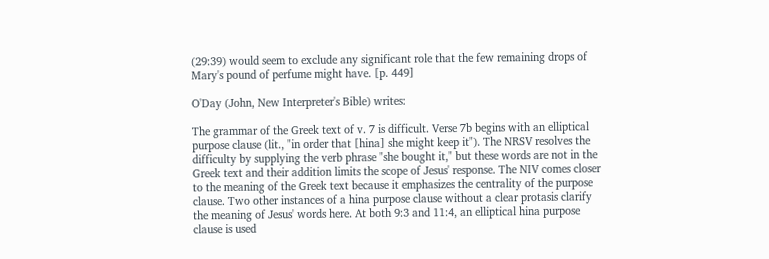(29:39) would seem to exclude any significant role that the few remaining drops of Mary's pound of perfume might have. [p. 449]

O'Day (John, New Interpreter's Bible) writes:

The grammar of the Greek text of v. 7 is difficult. Verse 7b begins with an elliptical purpose clause (lit., "in order that [hina] she might keep it"). The NRSV resolves the difficulty by supplying the verb phrase "she bought it," but these words are not in the Greek text and their addition limits the scope of Jesus' response. The NIV comes closer to the meaning of the Greek text because it emphasizes the centrality of the purpose clause. Two other instances of a hina purpose clause without a clear protasis clarify the meaning of Jesus' words here. At both 9:3 and 11:4, an elliptical hina purpose clause is used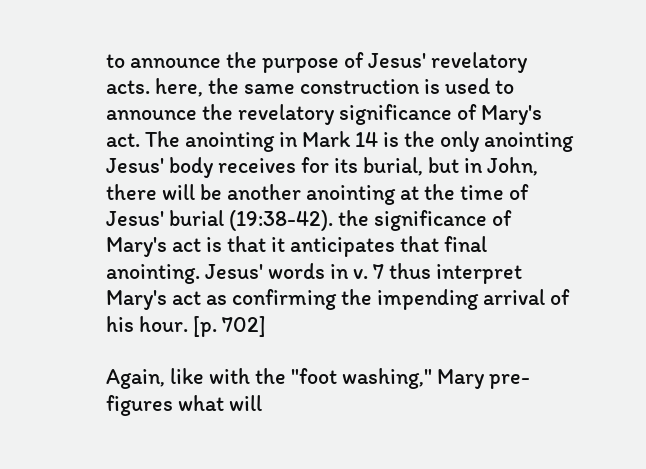to announce the purpose of Jesus' revelatory acts. here, the same construction is used to announce the revelatory significance of Mary's act. The anointing in Mark 14 is the only anointing Jesus' body receives for its burial, but in John, there will be another anointing at the time of Jesus' burial (19:38-42). the significance of Mary's act is that it anticipates that final anointing. Jesus' words in v. 7 thus interpret Mary's act as confirming the impending arrival of his hour. [p. 702]

Again, like with the "foot washing," Mary pre-figures what will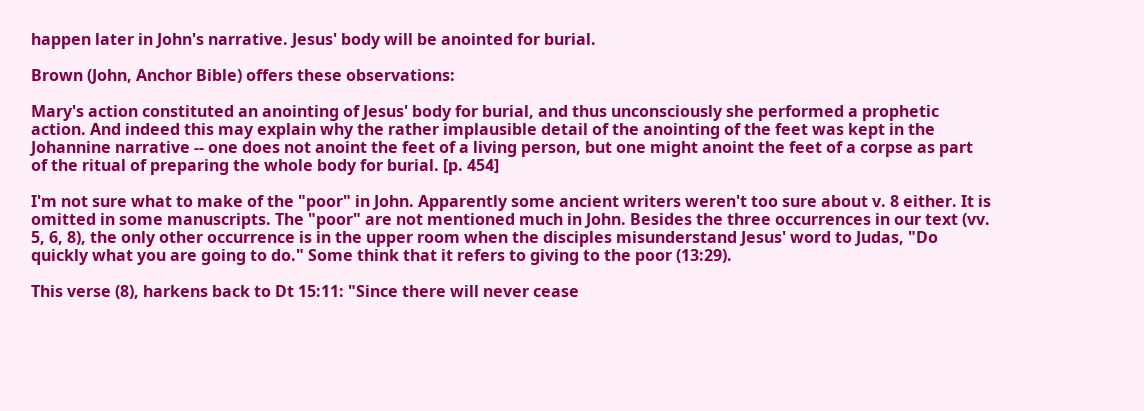happen later in John's narrative. Jesus' body will be anointed for burial.

Brown (John, Anchor Bible) offers these observations:

Mary's action constituted an anointing of Jesus' body for burial, and thus unconsciously she performed a prophetic action. And indeed this may explain why the rather implausible detail of the anointing of the feet was kept in the Johannine narrative -- one does not anoint the feet of a living person, but one might anoint the feet of a corpse as part of the ritual of preparing the whole body for burial. [p. 454]

I'm not sure what to make of the "poor" in John. Apparently some ancient writers weren't too sure about v. 8 either. It is omitted in some manuscripts. The "poor" are not mentioned much in John. Besides the three occurrences in our text (vv. 5, 6, 8), the only other occurrence is in the upper room when the disciples misunderstand Jesus' word to Judas, "Do quickly what you are going to do." Some think that it refers to giving to the poor (13:29).

This verse (8), harkens back to Dt 15:11: "Since there will never cease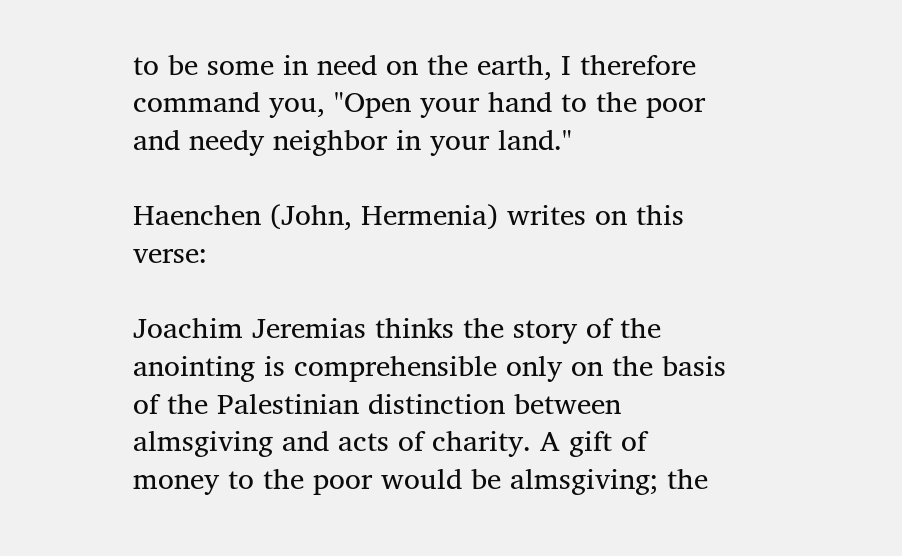to be some in need on the earth, I therefore command you, "Open your hand to the poor and needy neighbor in your land."

Haenchen (John, Hermenia) writes on this verse:

Joachim Jeremias thinks the story of the anointing is comprehensible only on the basis of the Palestinian distinction between almsgiving and acts of charity. A gift of money to the poor would be almsgiving; the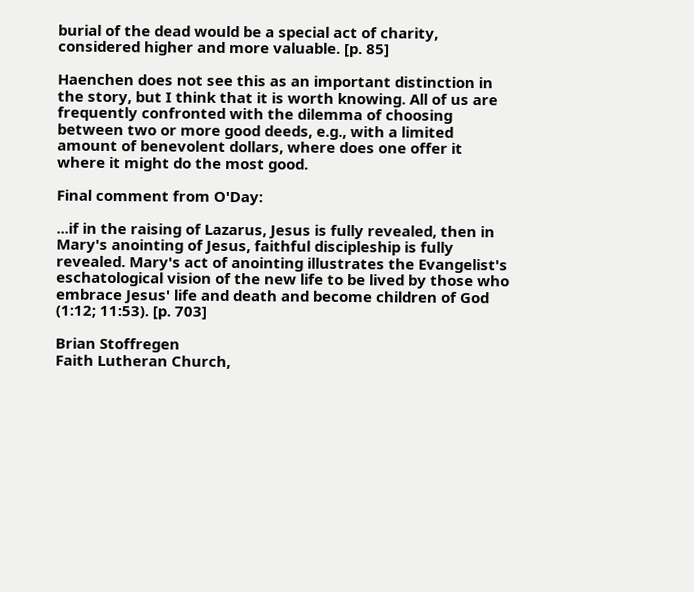burial of the dead would be a special act of charity, considered higher and more valuable. [p. 85]

Haenchen does not see this as an important distinction in the story, but I think that it is worth knowing. All of us are frequently confronted with the dilemma of choosing between two or more good deeds, e.g., with a limited amount of benevolent dollars, where does one offer it where it might do the most good.

Final comment from O'Day:

...if in the raising of Lazarus, Jesus is fully revealed, then in Mary's anointing of Jesus, faithful discipleship is fully revealed. Mary's act of anointing illustrates the Evangelist's eschatological vision of the new life to be lived by those who embrace Jesus' life and death and become children of God (1:12; 11:53). [p. 703]

Brian Stoffregen
Faith Lutheran Church,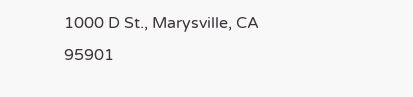1000 D St., Marysville, CA 95901